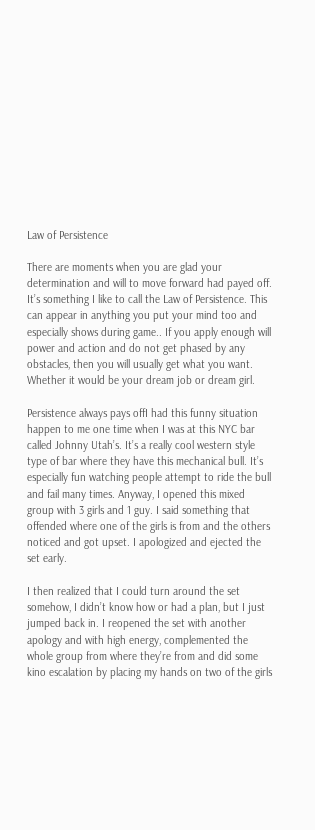Law of Persistence

There are moments when you are glad your determination and will to move forward had payed off. It’s something I like to call the Law of Persistence. This can appear in anything you put your mind too and especially shows during game.. If you apply enough will power and action and do not get phased by any obstacles, then you will usually get what you want. Whether it would be your dream job or dream girl.

Persistence always pays offI had this funny situation happen to me one time when I was at this NYC bar called Johnny Utah’s. It’s a really cool western style type of bar where they have this mechanical bull. It’s especially fun watching people attempt to ride the bull and fail many times. Anyway, I opened this mixed group with 3 girls and 1 guy. I said something that offended where one of the girls is from and the others noticed and got upset. I apologized and ejected the set early.

I then realized that I could turn around the set somehow, I didn’t know how or had a plan, but I just jumped back in. I reopened the set with another apology and with high energy, complemented the whole group from where they’re from and did some kino escalation by placing my hands on two of the girls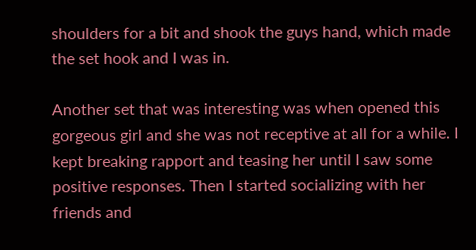shoulders for a bit and shook the guys hand, which made the set hook and I was in.

Another set that was interesting was when opened this gorgeous girl and she was not receptive at all for a while. I kept breaking rapport and teasing her until I saw some positive responses. Then I started socializing with her friends and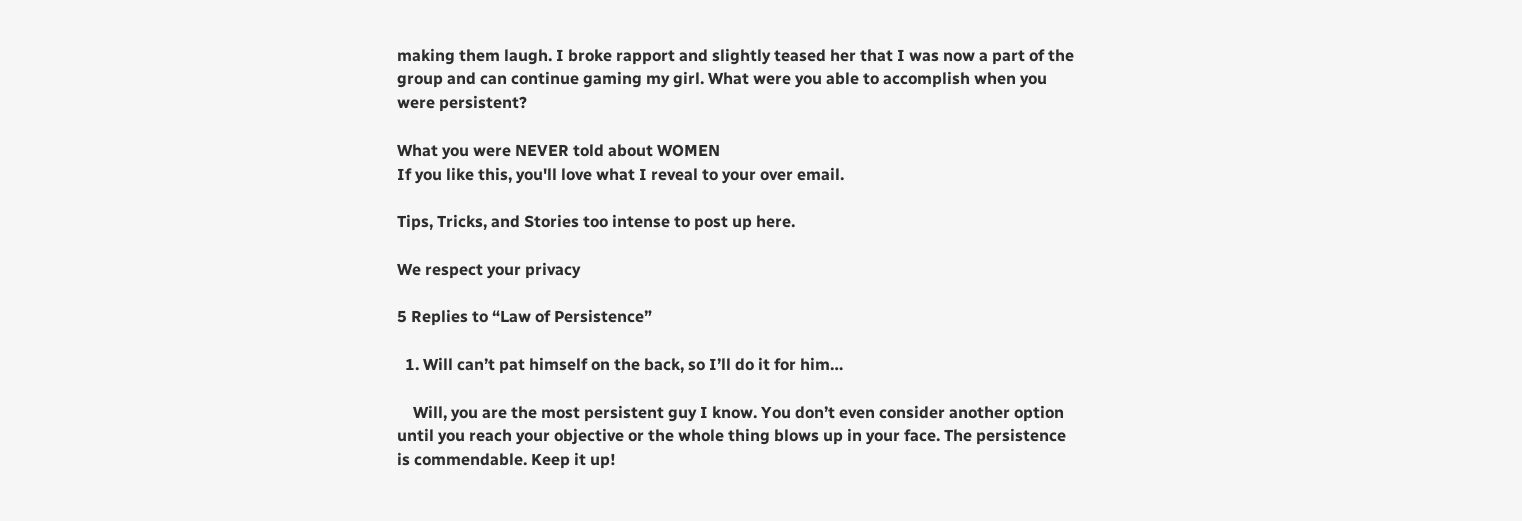making them laugh. I broke rapport and slightly teased her that I was now a part of the group and can continue gaming my girl. What were you able to accomplish when you were persistent?

What you were NEVER told about WOMEN
If you like this, you'll love what I reveal to your over email.

Tips, Tricks, and Stories too intense to post up here.

We respect your privacy

5 Replies to “Law of Persistence”

  1. Will can’t pat himself on the back, so I’ll do it for him…

    Will, you are the most persistent guy I know. You don’t even consider another option until you reach your objective or the whole thing blows up in your face. The persistence is commendable. Keep it up!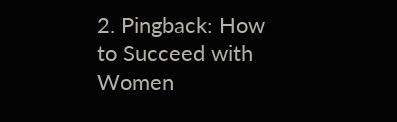2. Pingback: How to Succeed with Women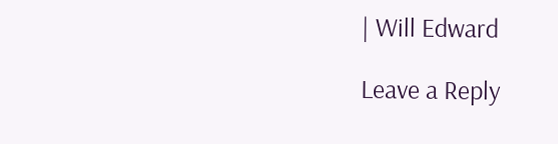| Will Edward

Leave a Reply